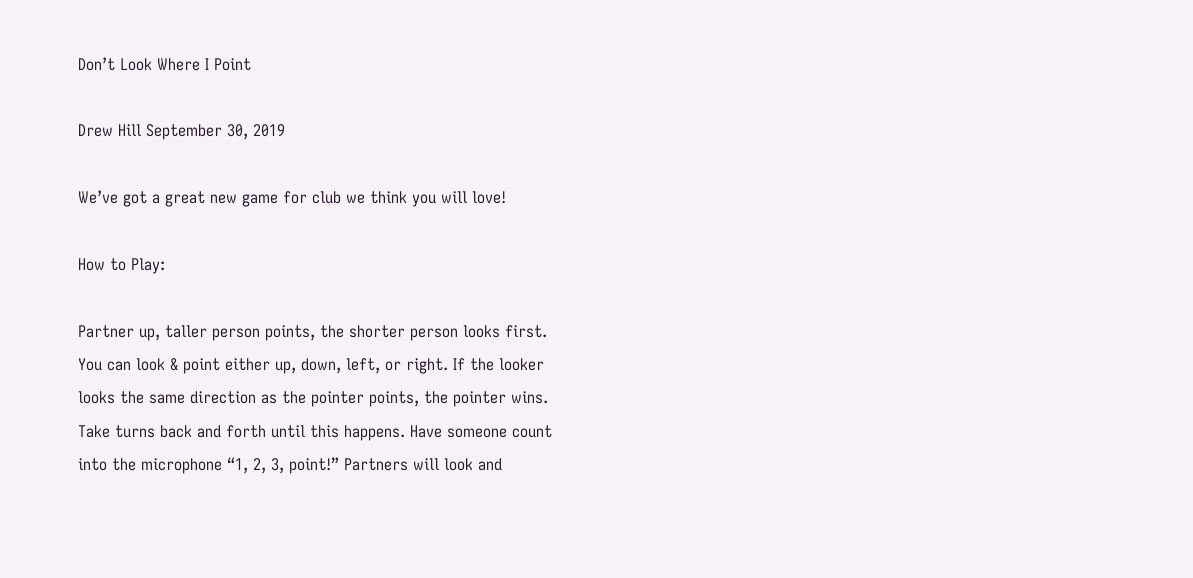Don’t Look Where I Point

Drew Hill September 30, 2019

We’ve got a great new game for club we think you will love!

How to Play:

Partner up, taller person points, the shorter person looks first. You can look & point either up, down, left, or right. If the looker looks the same direction as the pointer points, the pointer wins. Take turns back and forth until this happens. Have someone count into the microphone “1, 2, 3, point!” Partners will look and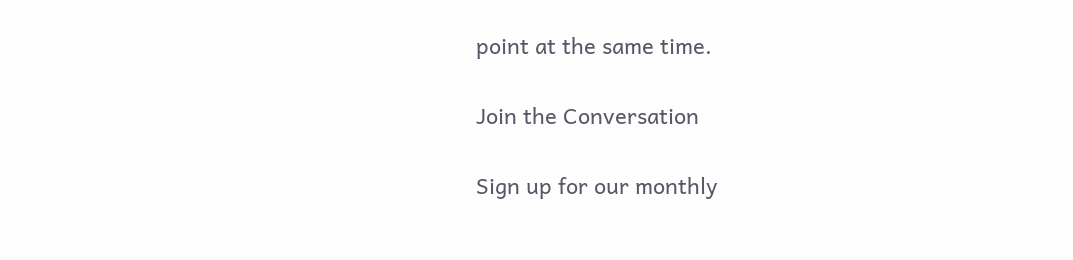point at the same time.

Join the Conversation

Sign up for our monthly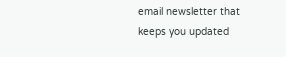email newsletter that keeps you updated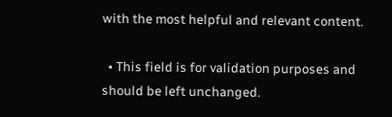with the most helpful and relevant content.

  • This field is for validation purposes and should be left unchanged.